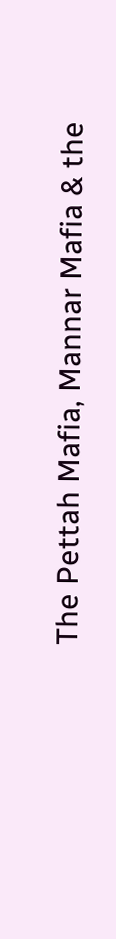The Pettah Mafia, Mannar Mafia & the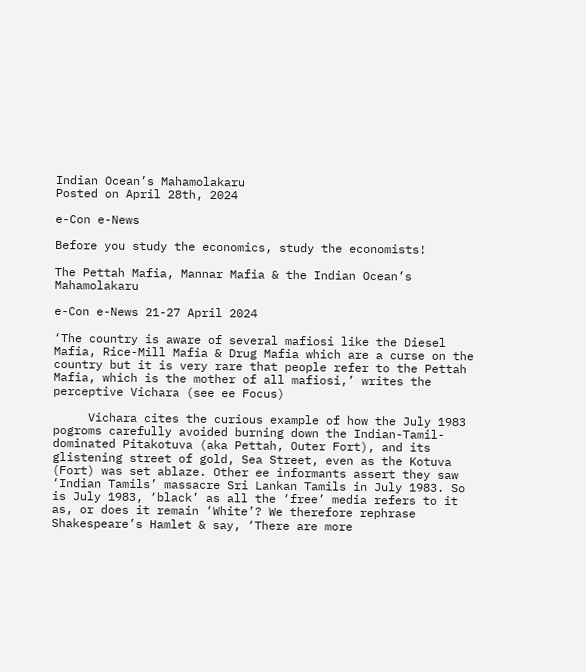Indian Ocean’s Mahamolakaru
Posted on April 28th, 2024

e-Con e-News

Before you study the economics, study the economists!

The Pettah Mafia, Mannar Mafia & the Indian Ocean’s Mahamolakaru

e-Con e-News 21-27 April 2024

‘The country is aware of several mafiosi like the Diesel Mafia, Rice-Mill Mafia & Drug Mafia which are a curse on the country but it is very rare that people refer to the Pettah Mafia, which is the mother of all mafiosi,’ writes the perceptive Vichara (see ee Focus)

     Vichara cites the curious example of how the July 1983 pogroms carefully avoided burning down the Indian-Tamil-dominated Pitakotuva (aka Pettah, Outer Fort), and its glistening street of gold, Sea Street, even as the Kotuva (Fort) was set ablaze. Other ee informants assert they saw ‘Indian Tamils’ massacre Sri Lankan Tamils in July 1983. So is July 1983, ‘black’ as all the ‘free’ media refers to it as, or does it remain ‘White’? We therefore rephrase Shakespeare’s Hamlet & say, ‘There are more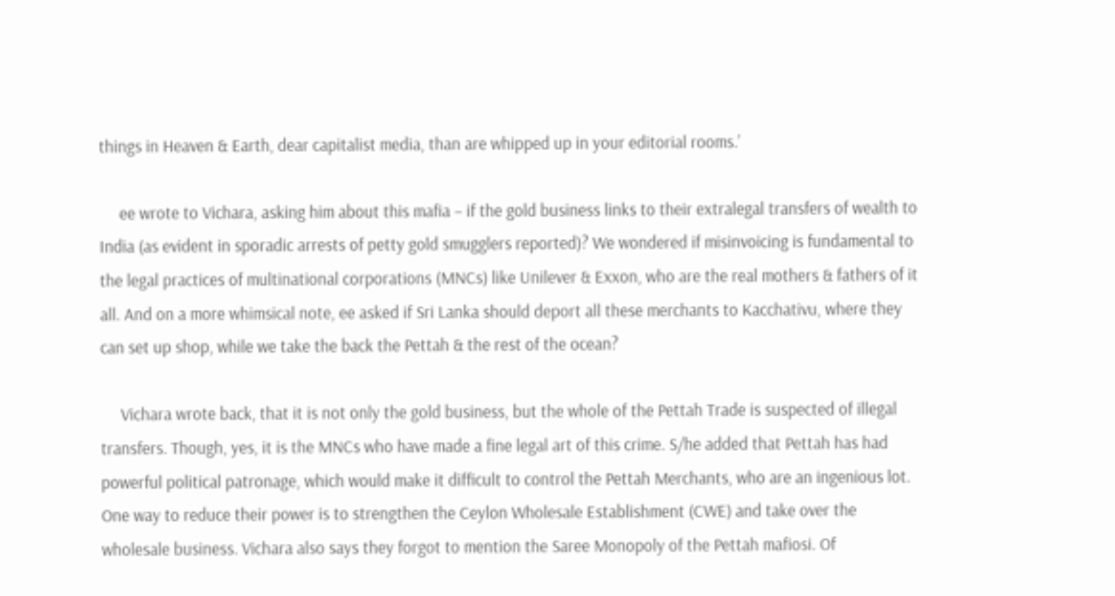things in Heaven & Earth, dear capitalist media, than are whipped up in your editorial rooms.’

     ee wrote to Vichara, asking him about this mafia – if the gold business links to their extralegal transfers of wealth to India (as evident in sporadic arrests of petty gold smugglers reported)? We wondered if misinvoicing is fundamental to the legal practices of multinational corporations (MNCs) like Unilever & Exxon, who are the real mothers & fathers of it all. And on a more whimsical note, ee asked if Sri Lanka should deport all these merchants to Kacchativu, where they can set up shop, while we take the back the Pettah & the rest of the ocean?

     Vichara wrote back, that it is not only the gold business, but the whole of the Pettah Trade is suspected of illegal transfers. Though, yes, it is the MNCs who have made a fine legal art of this crime. S/he added that Pettah has had powerful political patronage, which would make it difficult to control the Pettah Merchants, who are an ingenious lot. One way to reduce their power is to strengthen the Ceylon Wholesale Establishment (CWE) and take over the wholesale business. Vichara also says they forgot to mention the Saree Monopoly of the Pettah mafiosi. Of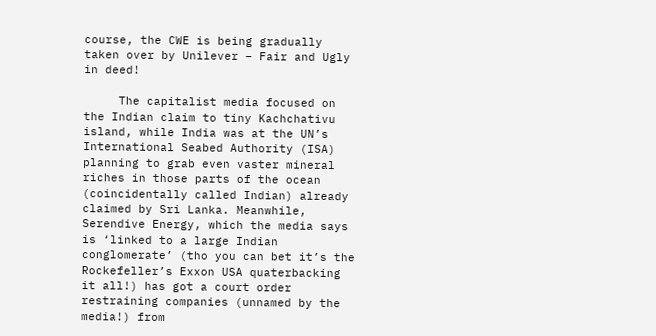course, the CWE is being gradually taken over by Unilever – Fair and Ugly in deed!

     The capitalist media focused on the Indian claim to tiny Kachchativu island, while India was at the UN’s International Seabed Authority (ISA) planning to grab even vaster mineral riches in those parts of the ocean (coincidentally called Indian) already claimed by Sri Lanka. Meanwhile, Serendive Energy, which the media says is ‘linked to a large Indian conglomerate’ (tho you can bet it’s the Rockefeller’s Exxon USA quaterbacking it all!) has got a court order restraining companies (unnamed by the media!) from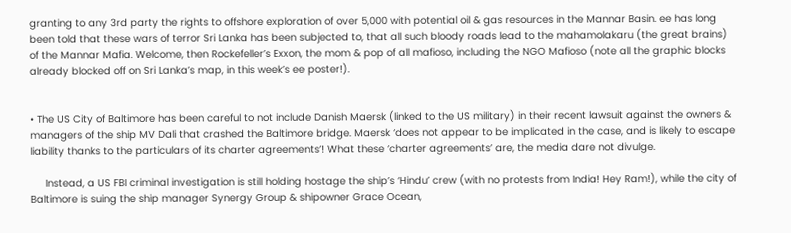granting to any 3rd party the rights to offshore exploration of over 5,000 with potential oil & gas resources in the Mannar Basin. ee has long been told that these wars of terror Sri Lanka has been subjected to, that all such bloody roads lead to the mahamolakaru (the great brains) of the Mannar Mafia. Welcome, then Rockefeller’s Exxon, the mom & pop of all mafioso, including the NGO Mafioso (note all the graphic blocks already blocked off on Sri Lanka’s map, in this week’s ee poster!).


• The US City of Baltimore has been careful to not include Danish Maersk (linked to the US military) in their recent lawsuit against the owners & managers of the ship MV Dali that crashed the Baltimore bridge. Maersk ‘does not appear to be implicated in the case, and is likely to escape liability thanks to the particulars of its charter agreements’! What these ‘charter agreements’ are, the media dare not divulge.

     Instead, a US FBI criminal investigation is still holding hostage the ship’s ‘Hindu’ crew (with no protests from India! Hey Ram!), while the city of Baltimore is suing the ship manager Synergy Group & shipowner Grace Ocean,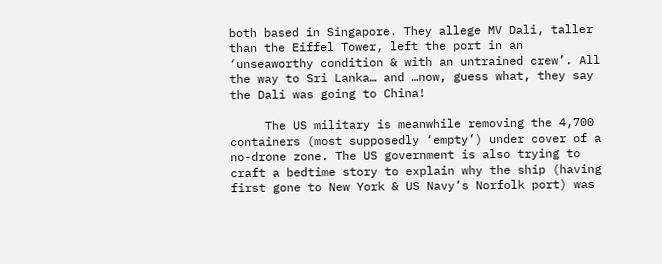both based in Singapore. They allege MV Dali, taller than the Eiffel Tower, left the port in an ‘unseaworthy condition & with an untrained crew’. All the way to Sri Lanka… and …now, guess what, they say the Dali was going to China!

     The US military is meanwhile removing the 4,700 containers (most supposedly ‘empty’) under cover of a no-drone zone. The US government is also trying to craft a bedtime story to explain why the ship (having first gone to New York & US Navy’s Norfolk port) was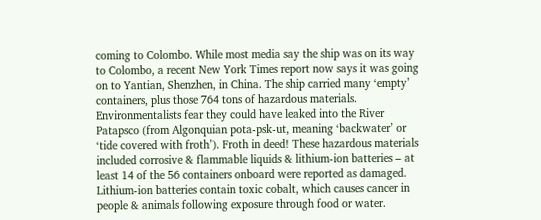coming to Colombo. While most media say the ship was on its way to Colombo, a recent New York Times report now says it was going on to Yantian, Shenzhen, in China. The ship carried many ‘empty’ containers, plus those 764 tons of hazardous materials. Environmentalists fear they could have leaked into the River Patapsco (from Algonquian pota-psk-ut, meaning ‘backwater’ or ‘tide covered with froth’). Froth in deed! These hazardous materials included corrosive & flammable liquids & lithium-ion batteries – at least 14 of the 56 containers onboard were reported as damaged. Lithium-ion batteries contain toxic cobalt, which causes cancer in people & animals following exposure through food or water.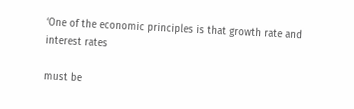‘One of the economic principles is that growth rate and interest rates

must be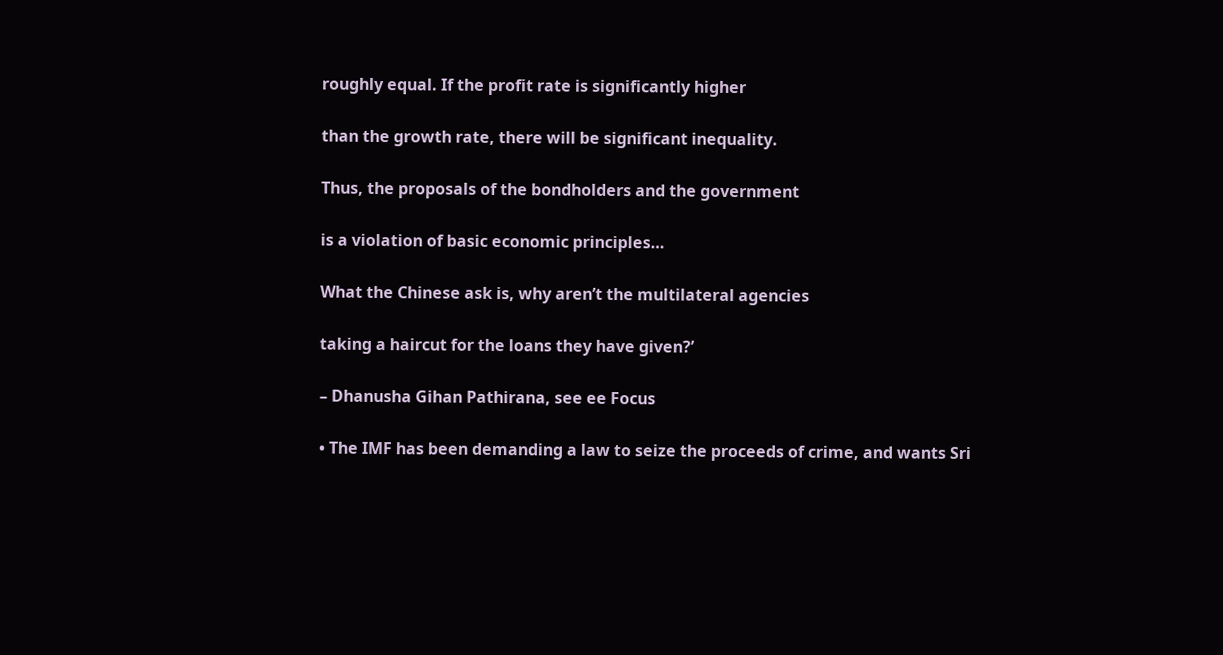roughly equal. If the profit rate is significantly higher

than the growth rate, there will be significant inequality.

Thus, the proposals of the bondholders and the government

is a violation of basic economic principles…

What the Chinese ask is, why aren’t the multilateral agencies

taking a haircut for the loans they have given?’

– Dhanusha Gihan Pathirana, see ee Focus

• The IMF has been demanding a law to seize the proceeds of crime, and wants Sri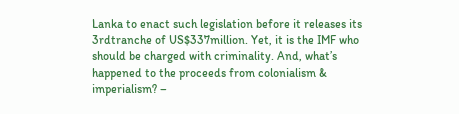Lanka to enact such legislation before it releases its 3rdtranche of US$337million. Yet, it is the IMF who should be charged with criminality. And, what’s happened to the proceeds from colonialism & imperialism? –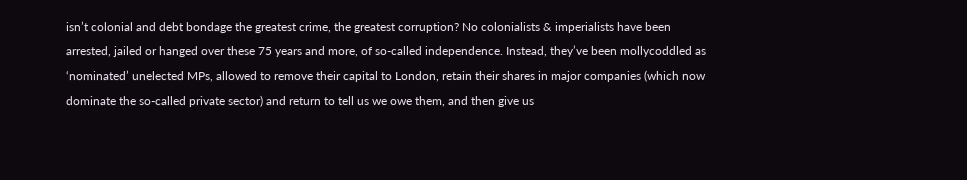isn’t colonial and debt bondage the greatest crime, the greatest corruption? No colonialists & imperialists have been arrested, jailed or hanged over these 75 years and more, of so-called independence. Instead, they’ve been mollycoddled as ‘nominated’ unelected MPs, allowed to remove their capital to London, retain their shares in major companies (which now dominate the so-called private sector) and return to tell us we owe them, and then give us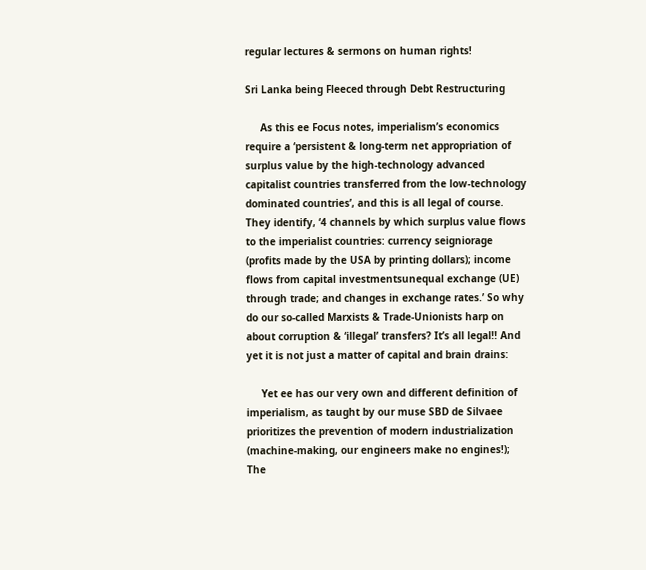regular lectures & sermons on human rights!

Sri Lanka being Fleeced through Debt Restructuring

     As this ee Focus notes, imperialism’s economics require a ‘persistent & long-term net appropriation of surplus value by the high-technology advanced capitalist countries transferred from the low-technology dominated countries’, and this is all legal of course.  They identify, ‘4 channels by which surplus value flows to the imperialist countries: currency seigniorage (profits made by the USA by printing dollars); income flows from capital investmentsunequal exchange (UE) through trade; and changes in exchange rates.’ So why do our so-called Marxists & Trade-Unionists harp on about corruption & ‘illegal’ transfers? It’s all legal!! And yet it is not just a matter of capital and brain drains:

     Yet ee has our very own and different definition of imperialism, as taught by our muse SBD de Silvaee prioritizes the prevention of modern industrialization (machine-making, our engineers make no engines!); The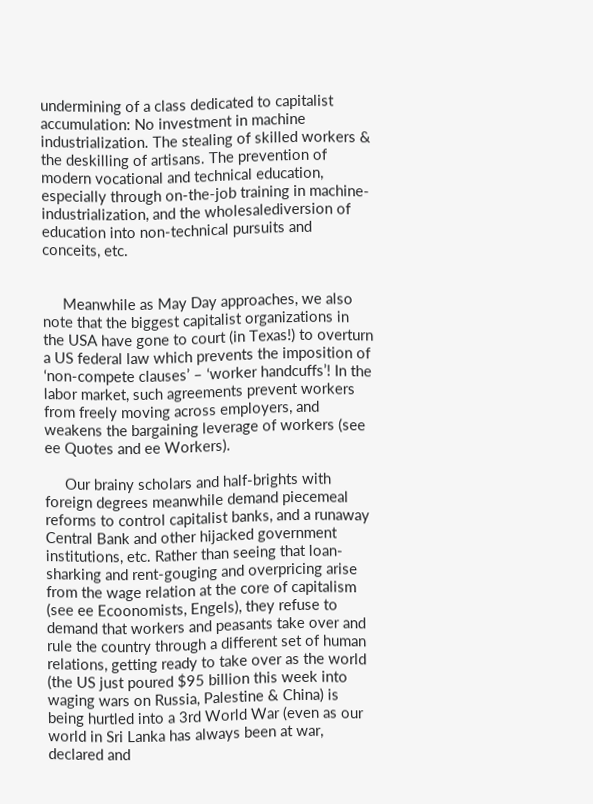undermining of a class dedicated to capitalist accumulation: No investment in machine industrialization. The stealing of skilled workers & the deskilling of artisans. The prevention of modern vocational and technical education, especially through on-the-job training in machine-industrialization, and the wholesalediversion of education into non-technical pursuits and conceits, etc.


     Meanwhile as May Day approaches, we also note that the biggest capitalist organizations in the USA have gone to court (in Texas!) to overturn a US federal law which prevents the imposition of ‘non-compete clauses’ – ‘worker handcuffs’! In the labor market, such agreements prevent workers from freely moving across employers, and weakens the bargaining leverage of workers (see ee Quotes and ee Workers).

     Our brainy scholars and half-brights with foreign degrees meanwhile demand piecemeal reforms to control capitalist banks, and a runaway Central Bank and other hijacked government institutions, etc. Rather than seeing that loan-sharking and rent-gouging and overpricing arise from the wage relation at the core of capitalism (see ee Ecoonomists, Engels), they refuse to demand that workers and peasants take over and rule the country through a different set of human relations, getting ready to take over as the world (the US just poured $95 billion this week into waging wars on Russia, Palestine & China) is being hurtled into a 3rd World War (even as our world in Sri Lanka has always been at war, declared and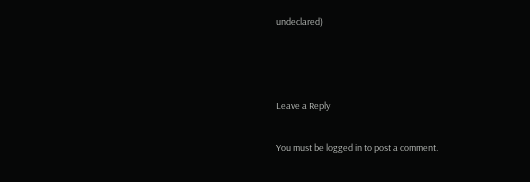undeclared)



Leave a Reply

You must be logged in to post a comment.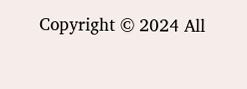Copyright © 2024 All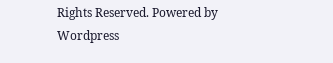Rights Reserved. Powered by Wordpress